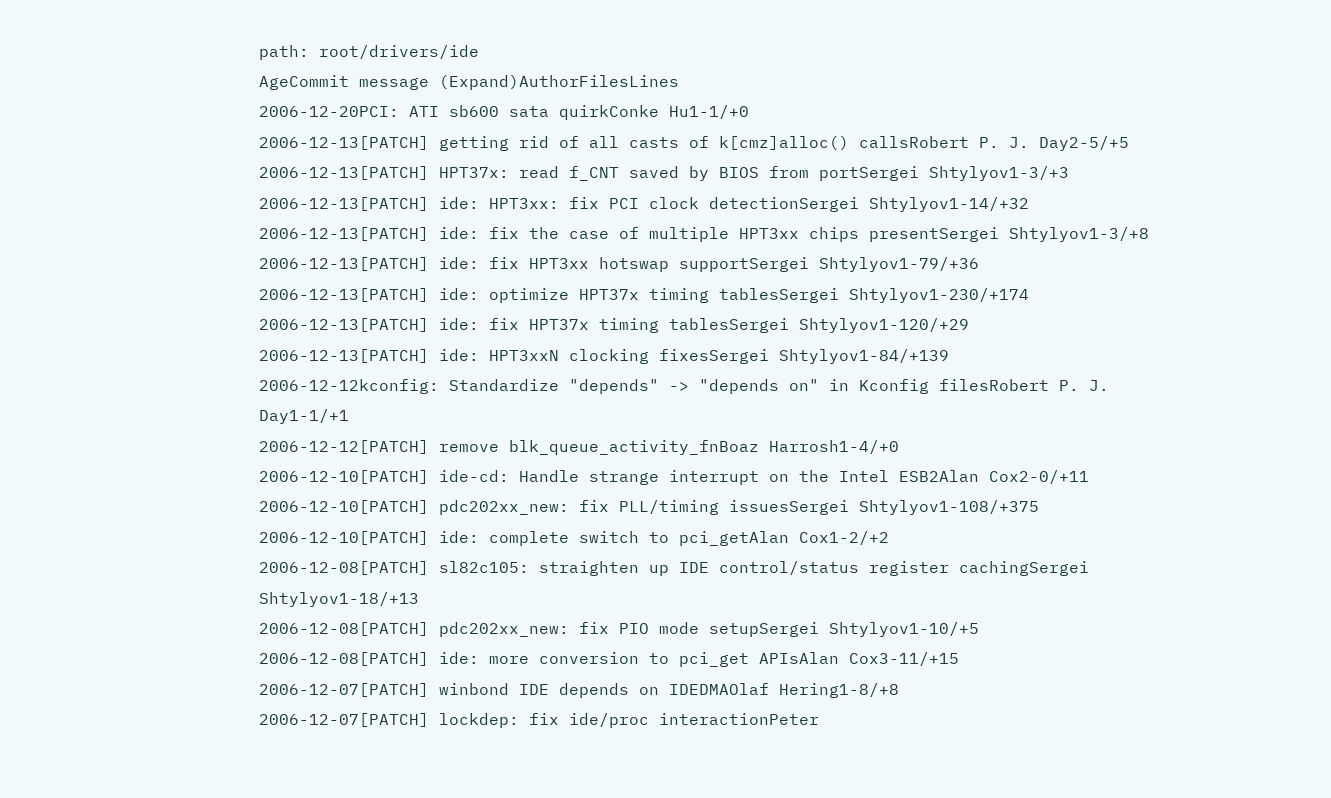path: root/drivers/ide
AgeCommit message (Expand)AuthorFilesLines
2006-12-20PCI: ATI sb600 sata quirkConke Hu1-1/+0
2006-12-13[PATCH] getting rid of all casts of k[cmz]alloc() callsRobert P. J. Day2-5/+5
2006-12-13[PATCH] HPT37x: read f_CNT saved by BIOS from portSergei Shtylyov1-3/+3
2006-12-13[PATCH] ide: HPT3xx: fix PCI clock detectionSergei Shtylyov1-14/+32
2006-12-13[PATCH] ide: fix the case of multiple HPT3xx chips presentSergei Shtylyov1-3/+8
2006-12-13[PATCH] ide: fix HPT3xx hotswap supportSergei Shtylyov1-79/+36
2006-12-13[PATCH] ide: optimize HPT37x timing tablesSergei Shtylyov1-230/+174
2006-12-13[PATCH] ide: fix HPT37x timing tablesSergei Shtylyov1-120/+29
2006-12-13[PATCH] ide: HPT3xxN clocking fixesSergei Shtylyov1-84/+139
2006-12-12kconfig: Standardize "depends" -> "depends on" in Kconfig filesRobert P. J. Day1-1/+1
2006-12-12[PATCH] remove blk_queue_activity_fnBoaz Harrosh1-4/+0
2006-12-10[PATCH] ide-cd: Handle strange interrupt on the Intel ESB2Alan Cox2-0/+11
2006-12-10[PATCH] pdc202xx_new: fix PLL/timing issuesSergei Shtylyov1-108/+375
2006-12-10[PATCH] ide: complete switch to pci_getAlan Cox1-2/+2
2006-12-08[PATCH] sl82c105: straighten up IDE control/status register cachingSergei Shtylyov1-18/+13
2006-12-08[PATCH] pdc202xx_new: fix PIO mode setupSergei Shtylyov1-10/+5
2006-12-08[PATCH] ide: more conversion to pci_get APIsAlan Cox3-11/+15
2006-12-07[PATCH] winbond IDE depends on IDEDMAOlaf Hering1-8/+8
2006-12-07[PATCH] lockdep: fix ide/proc interactionPeter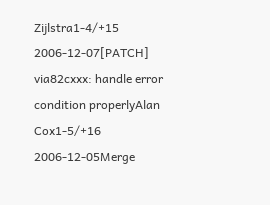Zijlstra1-4/+15
2006-12-07[PATCH] via82cxxx: handle error condition properlyAlan Cox1-5/+16
2006-12-05Merge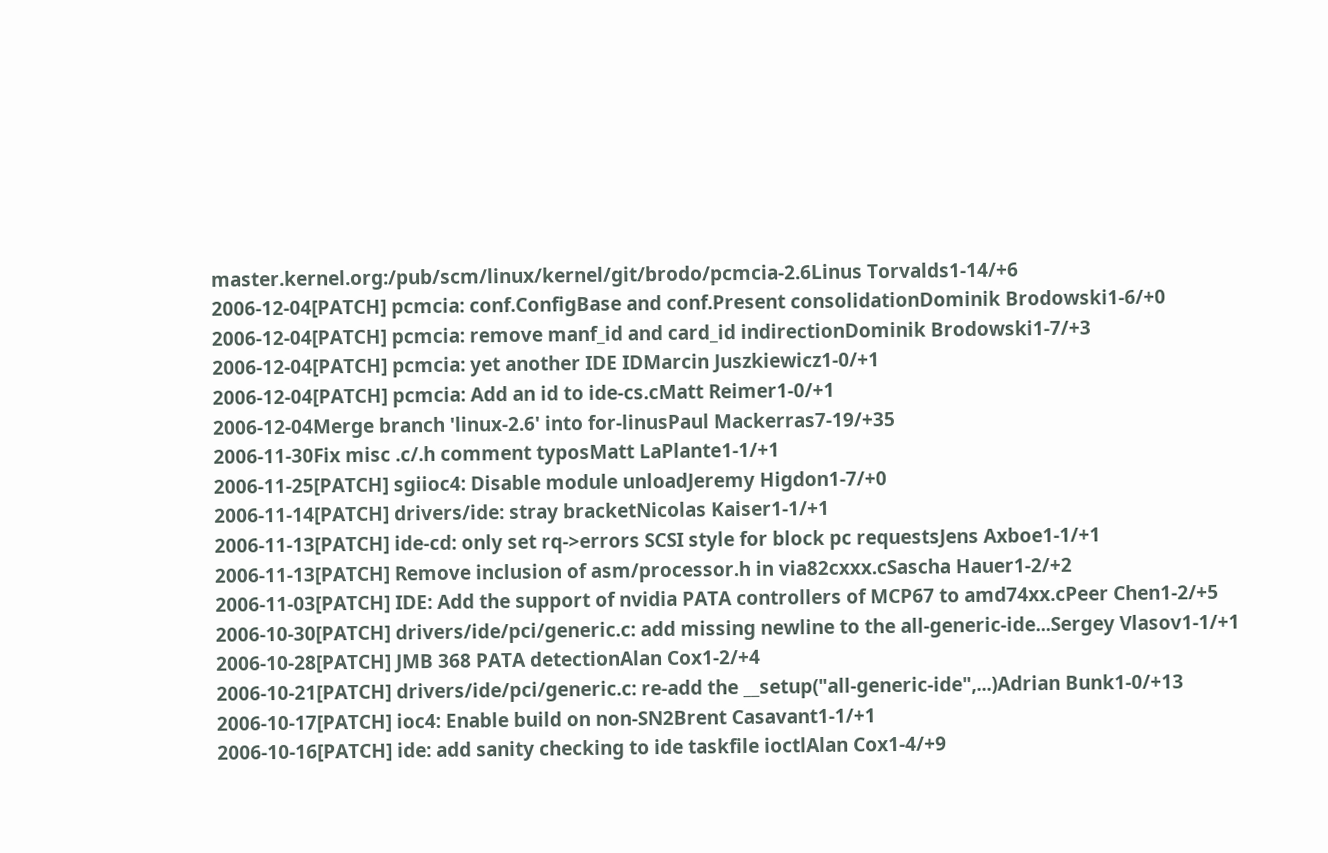master.kernel.org:/pub/scm/linux/kernel/git/brodo/pcmcia-2.6Linus Torvalds1-14/+6
2006-12-04[PATCH] pcmcia: conf.ConfigBase and conf.Present consolidationDominik Brodowski1-6/+0
2006-12-04[PATCH] pcmcia: remove manf_id and card_id indirectionDominik Brodowski1-7/+3
2006-12-04[PATCH] pcmcia: yet another IDE IDMarcin Juszkiewicz1-0/+1
2006-12-04[PATCH] pcmcia: Add an id to ide-cs.cMatt Reimer1-0/+1
2006-12-04Merge branch 'linux-2.6' into for-linusPaul Mackerras7-19/+35
2006-11-30Fix misc .c/.h comment typosMatt LaPlante1-1/+1
2006-11-25[PATCH] sgiioc4: Disable module unloadJeremy Higdon1-7/+0
2006-11-14[PATCH] drivers/ide: stray bracketNicolas Kaiser1-1/+1
2006-11-13[PATCH] ide-cd: only set rq->errors SCSI style for block pc requestsJens Axboe1-1/+1
2006-11-13[PATCH] Remove inclusion of asm/processor.h in via82cxxx.cSascha Hauer1-2/+2
2006-11-03[PATCH] IDE: Add the support of nvidia PATA controllers of MCP67 to amd74xx.cPeer Chen1-2/+5
2006-10-30[PATCH] drivers/ide/pci/generic.c: add missing newline to the all-generic-ide...Sergey Vlasov1-1/+1
2006-10-28[PATCH] JMB 368 PATA detectionAlan Cox1-2/+4
2006-10-21[PATCH] drivers/ide/pci/generic.c: re-add the __setup("all-generic-ide",...)Adrian Bunk1-0/+13
2006-10-17[PATCH] ioc4: Enable build on non-SN2Brent Casavant1-1/+1
2006-10-16[PATCH] ide: add sanity checking to ide taskfile ioctlAlan Cox1-4/+9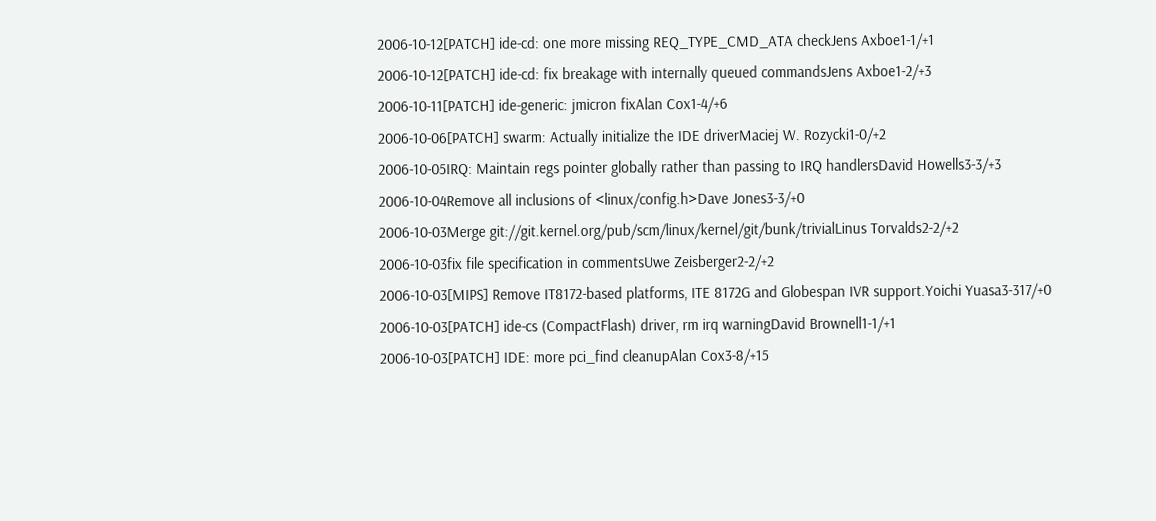2006-10-12[PATCH] ide-cd: one more missing REQ_TYPE_CMD_ATA checkJens Axboe1-1/+1
2006-10-12[PATCH] ide-cd: fix breakage with internally queued commandsJens Axboe1-2/+3
2006-10-11[PATCH] ide-generic: jmicron fixAlan Cox1-4/+6
2006-10-06[PATCH] swarm: Actually initialize the IDE driverMaciej W. Rozycki1-0/+2
2006-10-05IRQ: Maintain regs pointer globally rather than passing to IRQ handlersDavid Howells3-3/+3
2006-10-04Remove all inclusions of <linux/config.h>Dave Jones3-3/+0
2006-10-03Merge git://git.kernel.org/pub/scm/linux/kernel/git/bunk/trivialLinus Torvalds2-2/+2
2006-10-03fix file specification in commentsUwe Zeisberger2-2/+2
2006-10-03[MIPS] Remove IT8172-based platforms, ITE 8172G and Globespan IVR support.Yoichi Yuasa3-317/+0
2006-10-03[PATCH] ide-cs (CompactFlash) driver, rm irq warningDavid Brownell1-1/+1
2006-10-03[PATCH] IDE: more pci_find cleanupAlan Cox3-8/+15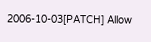2006-10-03[PATCH] Allow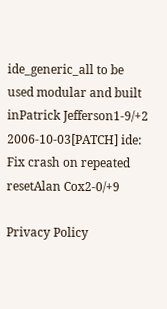ide_generic_all to be used modular and built inPatrick Jefferson1-9/+2
2006-10-03[PATCH] ide: Fix crash on repeated resetAlan Cox2-0/+9

Privacy Policy